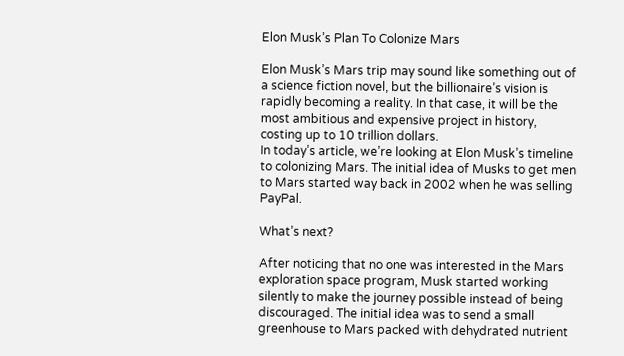Elon Musk’s Plan To Colonize Mars

Elon Musk’s Mars trip may sound like something out of a science fiction novel, but the billionaire’s vision is rapidly becoming a reality. In that case, it will be the most ambitious and expensive project in history, costing up to 10 trillion dollars.
In today’s article, we’re looking at Elon Musk’s timeline to colonizing Mars. The initial idea of Musks to get men to Mars started way back in 2002 when he was selling PayPal.

What’s next?

After noticing that no one was interested in the Mars exploration space program, Musk started working silently to make the journey possible instead of being discouraged. The initial idea was to send a small greenhouse to Mars packed with dehydrated nutrient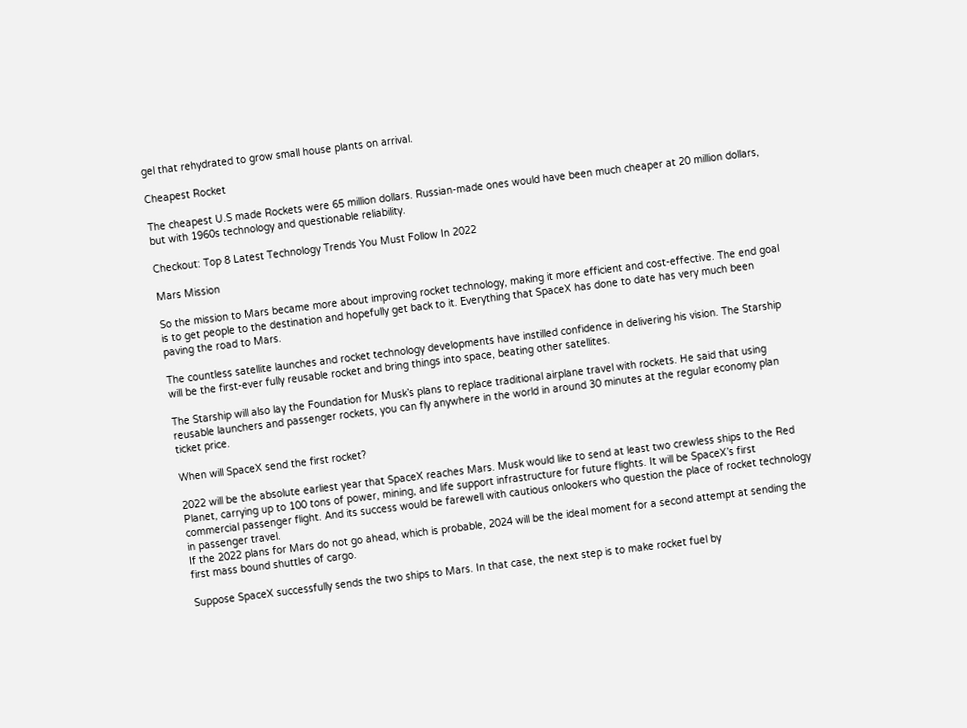gel that rehydrated to grow small house plants on arrival.

Cheapest Rocket

The cheapest U.S made Rockets were 65 million dollars. Russian-made ones would have been much cheaper at 20 million dollars, but with 1960s technology and questionable reliability.

Checkout: Top 8 Latest Technology Trends You Must Follow In 2022

Mars Mission

So the mission to Mars became more about improving rocket technology, making it more efficient and cost-effective. The end goal is to get people to the destination and hopefully get back to it. Everything that SpaceX has done to date has very much been paving the road to Mars.

The countless satellite launches and rocket technology developments have instilled confidence in delivering his vision. The Starship will be the first-ever fully reusable rocket and bring things into space, beating other satellites.

The Starship will also lay the Foundation for Musk’s plans to replace traditional airplane travel with rockets. He said that using reusable launchers and passenger rockets, you can fly anywhere in the world in around 30 minutes at the regular economy plan ticket price.

When will SpaceX send the first rocket?

2022 will be the absolute earliest year that SpaceX reaches Mars. Musk would like to send at least two crewless ships to the Red Planet, carrying up to 100 tons of power, mining, and life support infrastructure for future flights. It will be SpaceX’s first commercial passenger flight. And its success would be farewell with cautious onlookers who question the place of rocket technology in passenger travel.
If the 2022 plans for Mars do not go ahead, which is probable, 2024 will be the ideal moment for a second attempt at sending the first mass bound shuttles of cargo.

Suppose SpaceX successfully sends the two ships to Mars. In that case, the next step is to make rocket fuel by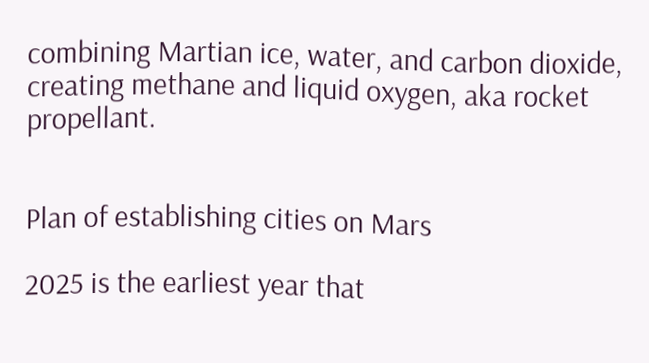combining Martian ice, water, and carbon dioxide, creating methane and liquid oxygen, aka rocket propellant.


Plan of establishing cities on Mars

2025 is the earliest year that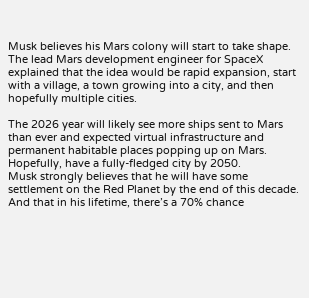Musk believes his Mars colony will start to take shape. The lead Mars development engineer for SpaceX explained that the idea would be rapid expansion, start with a village, a town growing into a city, and then hopefully multiple cities.

The 2026 year will likely see more ships sent to Mars than ever and expected virtual infrastructure and permanent habitable places popping up on Mars. Hopefully, have a fully-fledged city by 2050.
Musk strongly believes that he will have some settlement on the Red Planet by the end of this decade. And that in his lifetime, there’s a 70% chance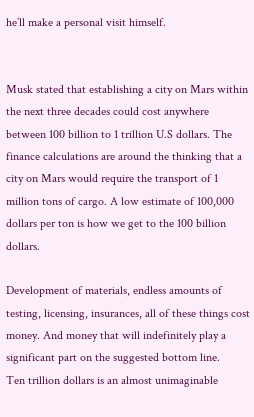he’ll make a personal visit himself.


Musk stated that establishing a city on Mars within the next three decades could cost anywhere between 100 billion to 1 trillion U.S dollars. The finance calculations are around the thinking that a city on Mars would require the transport of 1 million tons of cargo. A low estimate of 100,000 dollars per ton is how we get to the 100 billion dollars.

Development of materials, endless amounts of testing, licensing, insurances, all of these things cost money. And money that will indefinitely play a significant part on the suggested bottom line.
Ten trillion dollars is an almost unimaginable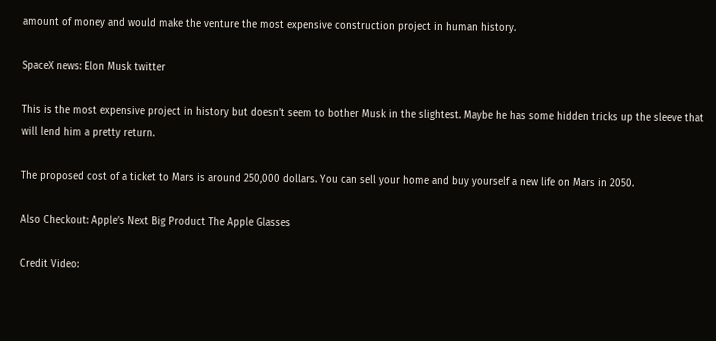amount of money and would make the venture the most expensive construction project in human history.

SpaceX news: Elon Musk twitter

This is the most expensive project in history but doesn’t seem to bother Musk in the slightest. Maybe he has some hidden tricks up the sleeve that will lend him a pretty return.

The proposed cost of a ticket to Mars is around 250,000 dollars. You can sell your home and buy yourself a new life on Mars in 2050.

Also Checkout: Apple’s Next Big Product The Apple Glasses

Credit Video: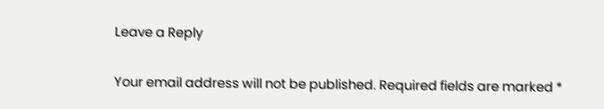Leave a Reply

Your email address will not be published. Required fields are marked *